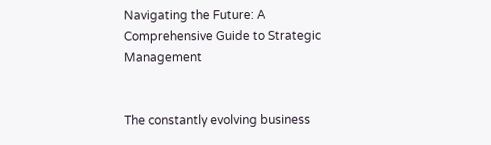Navigating the Future: A Comprehensive Guide to Strategic Management


The constantly evolving business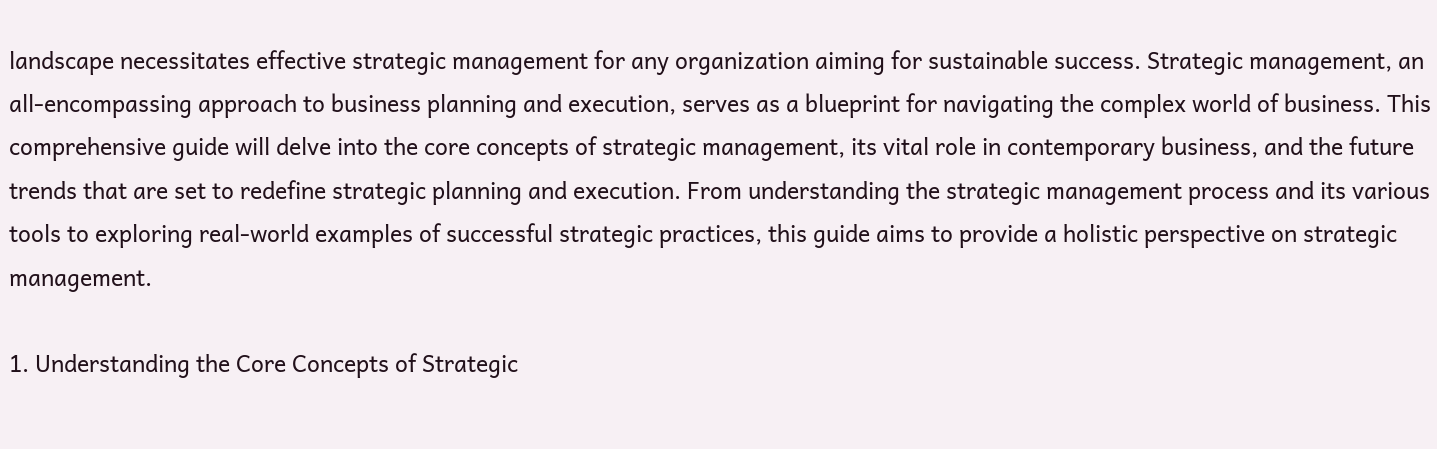landscape necessitates effective strategic management for any organization aiming for sustainable success. Strategic management, an all-encompassing approach to business planning and execution, serves as a blueprint for navigating the complex world of business. This comprehensive guide will delve into the core concepts of strategic management, its vital role in contemporary business, and the future trends that are set to redefine strategic planning and execution. From understanding the strategic management process and its various tools to exploring real-world examples of successful strategic practices, this guide aims to provide a holistic perspective on strategic management.

1. Understanding the Core Concepts of Strategic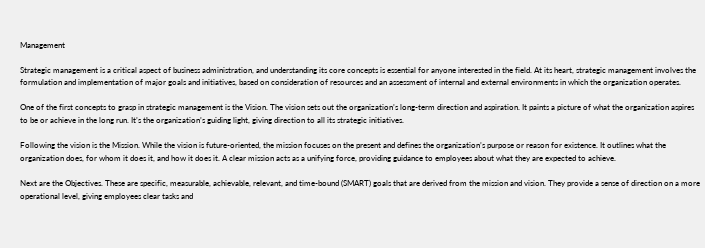Management

Strategic management is a critical aspect of business administration, and understanding its core concepts is essential for anyone interested in the field. At its heart, strategic management involves the formulation and implementation of major goals and initiatives, based on consideration of resources and an assessment of internal and external environments in which the organization operates.

One of the first concepts to grasp in strategic management is the Vision. The vision sets out the organization’s long-term direction and aspiration. It paints a picture of what the organization aspires to be or achieve in the long run. It’s the organization’s guiding light, giving direction to all its strategic initiatives.

Following the vision is the Mission. While the vision is future-oriented, the mission focuses on the present and defines the organization’s purpose or reason for existence. It outlines what the organization does, for whom it does it, and how it does it. A clear mission acts as a unifying force, providing guidance to employees about what they are expected to achieve.

Next are the Objectives. These are specific, measurable, achievable, relevant, and time-bound (SMART) goals that are derived from the mission and vision. They provide a sense of direction on a more operational level, giving employees clear tasks and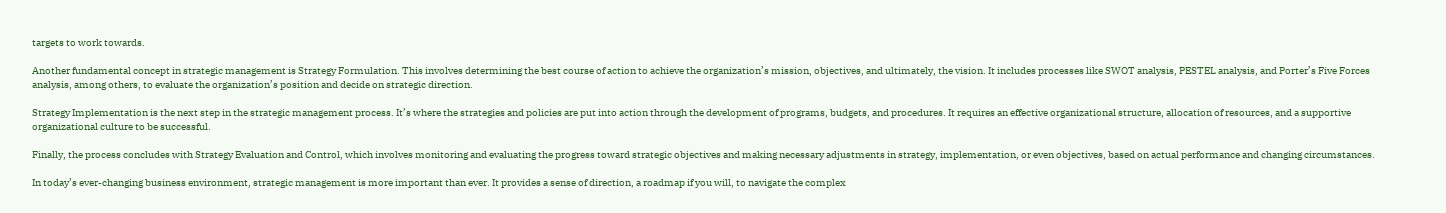targets to work towards.

Another fundamental concept in strategic management is Strategy Formulation. This involves determining the best course of action to achieve the organization’s mission, objectives, and ultimately, the vision. It includes processes like SWOT analysis, PESTEL analysis, and Porter’s Five Forces analysis, among others, to evaluate the organization’s position and decide on strategic direction.

Strategy Implementation is the next step in the strategic management process. It’s where the strategies and policies are put into action through the development of programs, budgets, and procedures. It requires an effective organizational structure, allocation of resources, and a supportive organizational culture to be successful.

Finally, the process concludes with Strategy Evaluation and Control, which involves monitoring and evaluating the progress toward strategic objectives and making necessary adjustments in strategy, implementation, or even objectives, based on actual performance and changing circumstances.

In today’s ever-changing business environment, strategic management is more important than ever. It provides a sense of direction, a roadmap if you will, to navigate the complex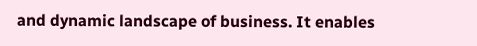and dynamic landscape of business. It enables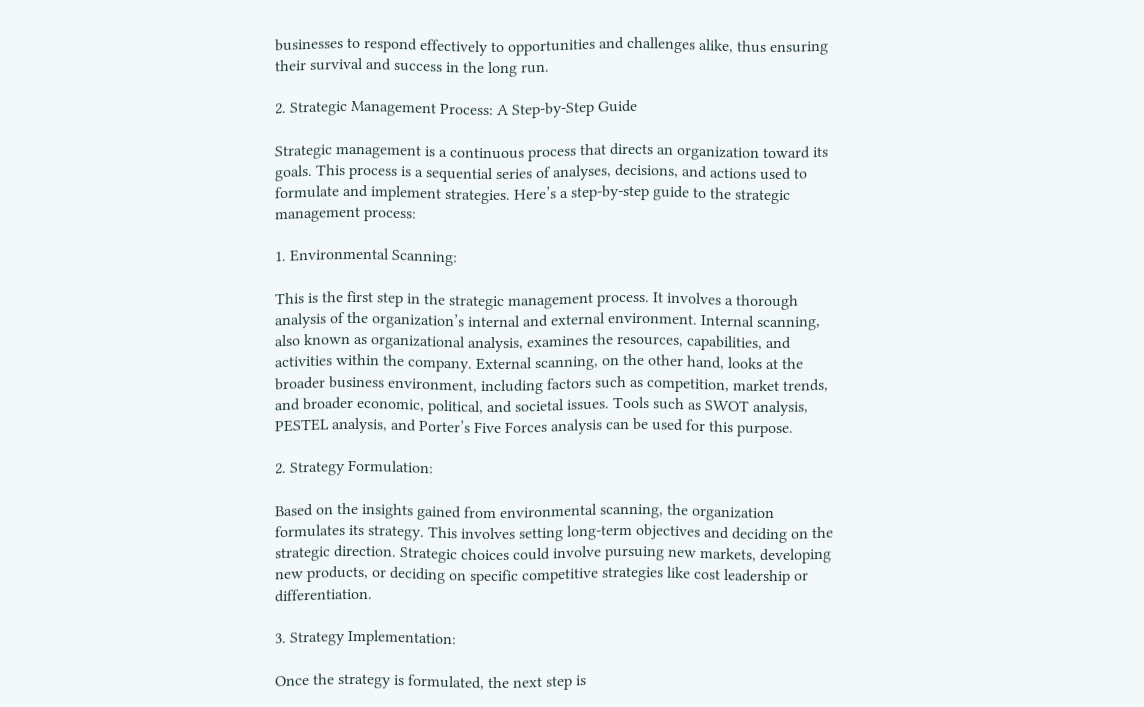businesses to respond effectively to opportunities and challenges alike, thus ensuring their survival and success in the long run.

2. Strategic Management Process: A Step-by-Step Guide

Strategic management is a continuous process that directs an organization toward its goals. This process is a sequential series of analyses, decisions, and actions used to formulate and implement strategies. Here’s a step-by-step guide to the strategic management process:

1. Environmental Scanning:

This is the first step in the strategic management process. It involves a thorough analysis of the organization’s internal and external environment. Internal scanning, also known as organizational analysis, examines the resources, capabilities, and activities within the company. External scanning, on the other hand, looks at the broader business environment, including factors such as competition, market trends, and broader economic, political, and societal issues. Tools such as SWOT analysis, PESTEL analysis, and Porter’s Five Forces analysis can be used for this purpose.

2. Strategy Formulation:

Based on the insights gained from environmental scanning, the organization formulates its strategy. This involves setting long-term objectives and deciding on the strategic direction. Strategic choices could involve pursuing new markets, developing new products, or deciding on specific competitive strategies like cost leadership or differentiation.

3. Strategy Implementation:

Once the strategy is formulated, the next step is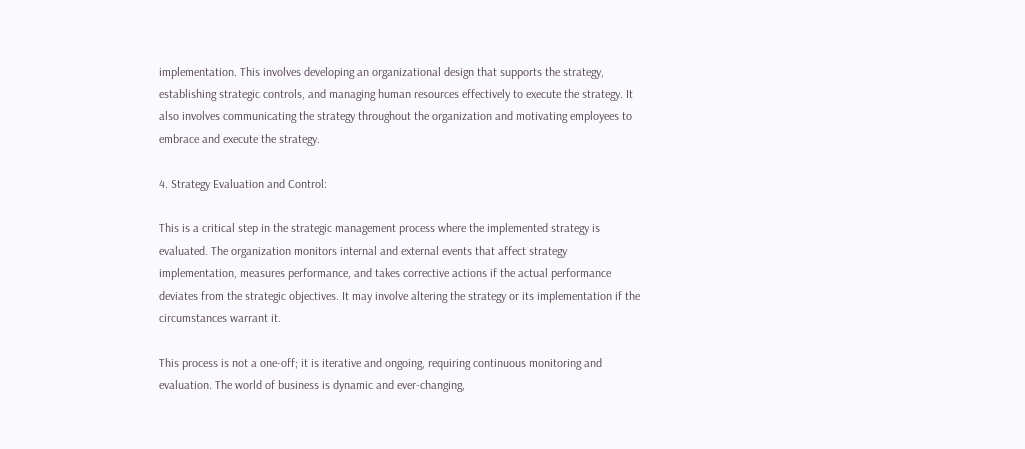implementation. This involves developing an organizational design that supports the strategy, establishing strategic controls, and managing human resources effectively to execute the strategy. It also involves communicating the strategy throughout the organization and motivating employees to embrace and execute the strategy.

4. Strategy Evaluation and Control:

This is a critical step in the strategic management process where the implemented strategy is evaluated. The organization monitors internal and external events that affect strategy implementation, measures performance, and takes corrective actions if the actual performance deviates from the strategic objectives. It may involve altering the strategy or its implementation if the circumstances warrant it.

This process is not a one-off; it is iterative and ongoing, requiring continuous monitoring and evaluation. The world of business is dynamic and ever-changing,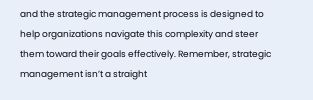and the strategic management process is designed to help organizations navigate this complexity and steer them toward their goals effectively. Remember, strategic management isn’t a straight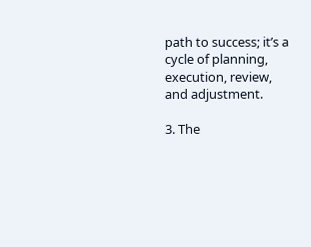path to success; it’s a cycle of planning, execution, review, and adjustment.

3. The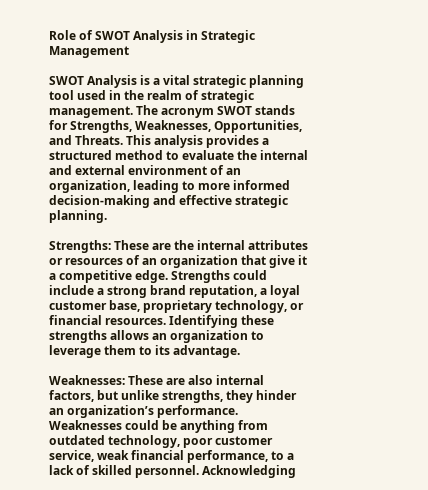Role of SWOT Analysis in Strategic Management

SWOT Analysis is a vital strategic planning tool used in the realm of strategic management. The acronym SWOT stands for Strengths, Weaknesses, Opportunities, and Threats. This analysis provides a structured method to evaluate the internal and external environment of an organization, leading to more informed decision-making and effective strategic planning.

Strengths: These are the internal attributes or resources of an organization that give it a competitive edge. Strengths could include a strong brand reputation, a loyal customer base, proprietary technology, or financial resources. Identifying these strengths allows an organization to leverage them to its advantage.

Weaknesses: These are also internal factors, but unlike strengths, they hinder an organization’s performance. Weaknesses could be anything from outdated technology, poor customer service, weak financial performance, to a lack of skilled personnel. Acknowledging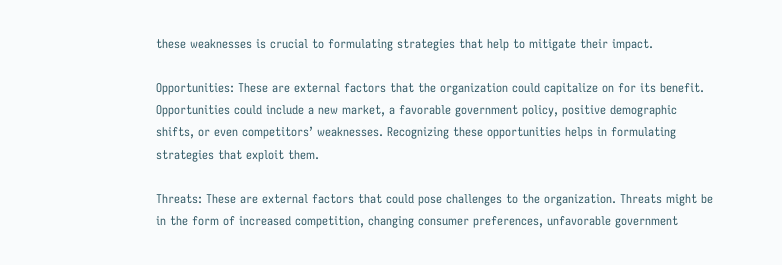these weaknesses is crucial to formulating strategies that help to mitigate their impact.

Opportunities: These are external factors that the organization could capitalize on for its benefit. Opportunities could include a new market, a favorable government policy, positive demographic shifts, or even competitors’ weaknesses. Recognizing these opportunities helps in formulating strategies that exploit them.

Threats: These are external factors that could pose challenges to the organization. Threats might be in the form of increased competition, changing consumer preferences, unfavorable government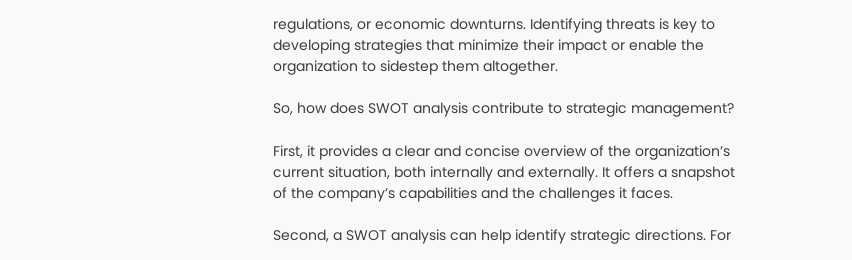regulations, or economic downturns. Identifying threats is key to developing strategies that minimize their impact or enable the organization to sidestep them altogether.

So, how does SWOT analysis contribute to strategic management?

First, it provides a clear and concise overview of the organization’s current situation, both internally and externally. It offers a snapshot of the company’s capabilities and the challenges it faces.

Second, a SWOT analysis can help identify strategic directions. For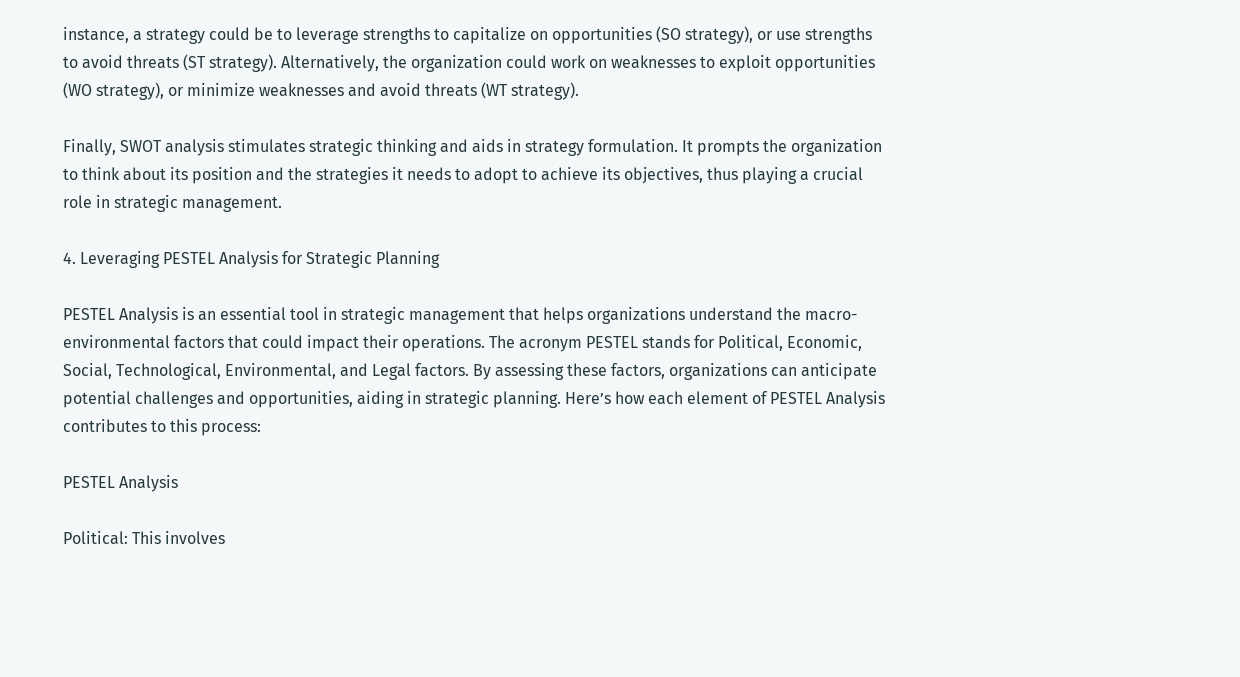instance, a strategy could be to leverage strengths to capitalize on opportunities (SO strategy), or use strengths to avoid threats (ST strategy). Alternatively, the organization could work on weaknesses to exploit opportunities (WO strategy), or minimize weaknesses and avoid threats (WT strategy).

Finally, SWOT analysis stimulates strategic thinking and aids in strategy formulation. It prompts the organization to think about its position and the strategies it needs to adopt to achieve its objectives, thus playing a crucial role in strategic management.

4. Leveraging PESTEL Analysis for Strategic Planning

PESTEL Analysis is an essential tool in strategic management that helps organizations understand the macro-environmental factors that could impact their operations. The acronym PESTEL stands for Political, Economic, Social, Technological, Environmental, and Legal factors. By assessing these factors, organizations can anticipate potential challenges and opportunities, aiding in strategic planning. Here’s how each element of PESTEL Analysis contributes to this process:

PESTEL Analysis

Political: This involves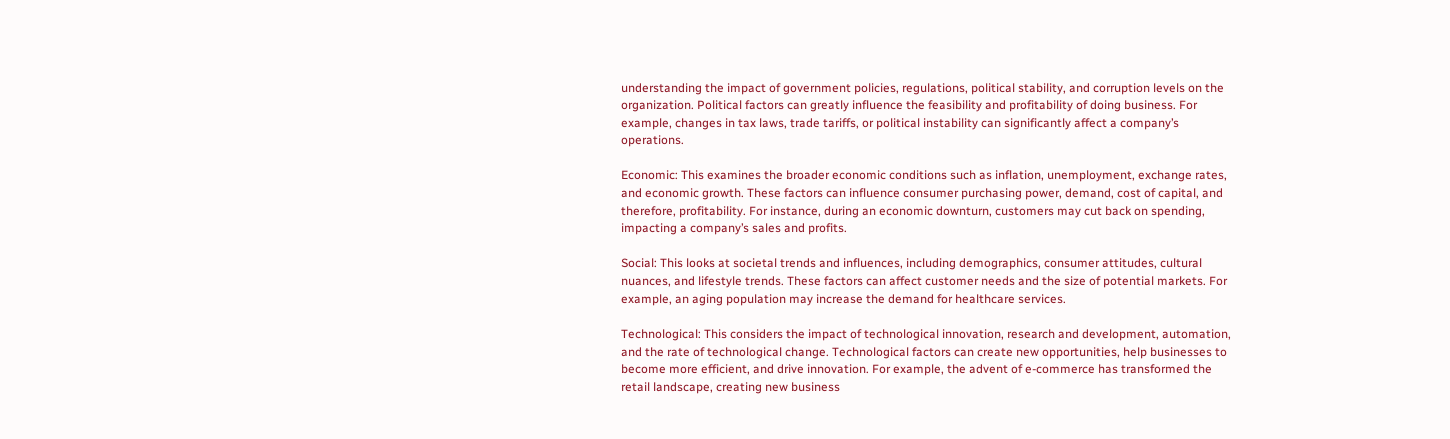understanding the impact of government policies, regulations, political stability, and corruption levels on the organization. Political factors can greatly influence the feasibility and profitability of doing business. For example, changes in tax laws, trade tariffs, or political instability can significantly affect a company’s operations.

Economic: This examines the broader economic conditions such as inflation, unemployment, exchange rates, and economic growth. These factors can influence consumer purchasing power, demand, cost of capital, and therefore, profitability. For instance, during an economic downturn, customers may cut back on spending, impacting a company’s sales and profits.

Social: This looks at societal trends and influences, including demographics, consumer attitudes, cultural nuances, and lifestyle trends. These factors can affect customer needs and the size of potential markets. For example, an aging population may increase the demand for healthcare services.

Technological: This considers the impact of technological innovation, research and development, automation, and the rate of technological change. Technological factors can create new opportunities, help businesses to become more efficient, and drive innovation. For example, the advent of e-commerce has transformed the retail landscape, creating new business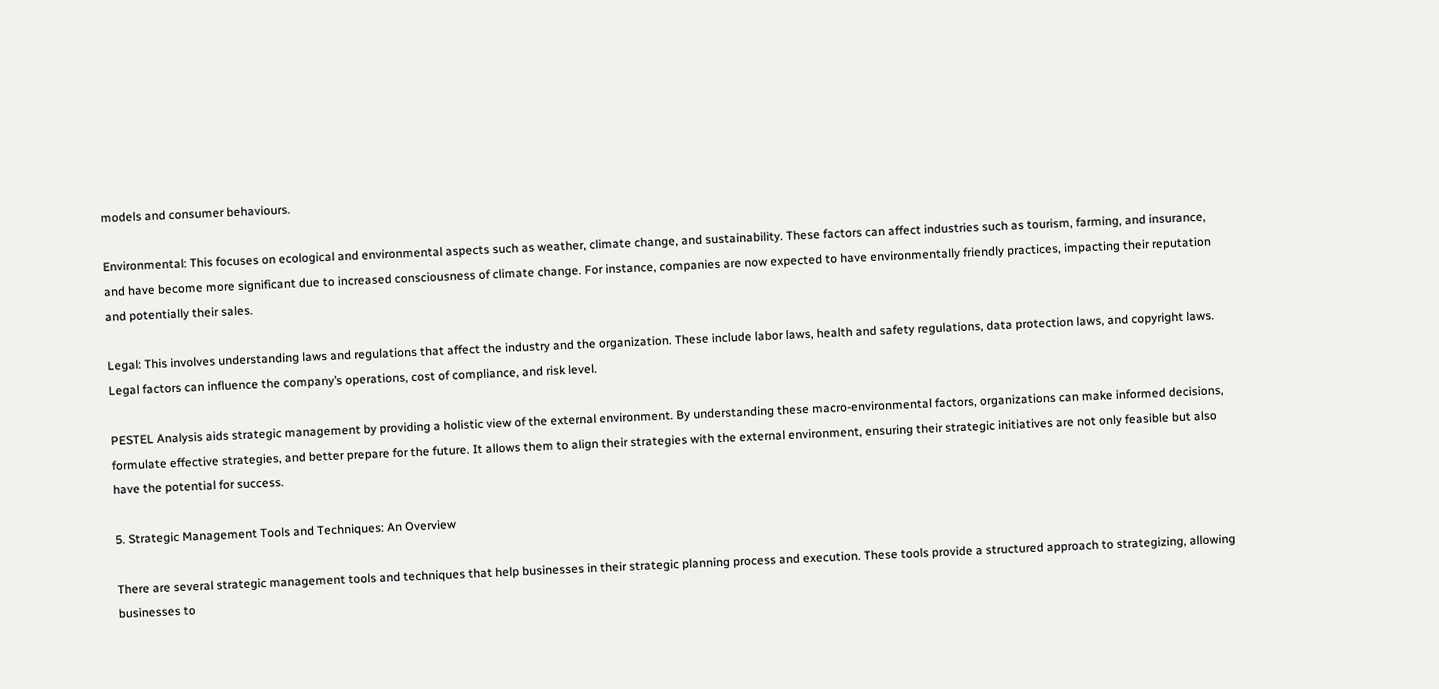models and consumer behaviours.

Environmental: This focuses on ecological and environmental aspects such as weather, climate change, and sustainability. These factors can affect industries such as tourism, farming, and insurance, and have become more significant due to increased consciousness of climate change. For instance, companies are now expected to have environmentally friendly practices, impacting their reputation and potentially their sales.

Legal: This involves understanding laws and regulations that affect the industry and the organization. These include labor laws, health and safety regulations, data protection laws, and copyright laws. Legal factors can influence the company’s operations, cost of compliance, and risk level.

PESTEL Analysis aids strategic management by providing a holistic view of the external environment. By understanding these macro-environmental factors, organizations can make informed decisions, formulate effective strategies, and better prepare for the future. It allows them to align their strategies with the external environment, ensuring their strategic initiatives are not only feasible but also have the potential for success.

5. Strategic Management Tools and Techniques: An Overview

There are several strategic management tools and techniques that help businesses in their strategic planning process and execution. These tools provide a structured approach to strategizing, allowing businesses to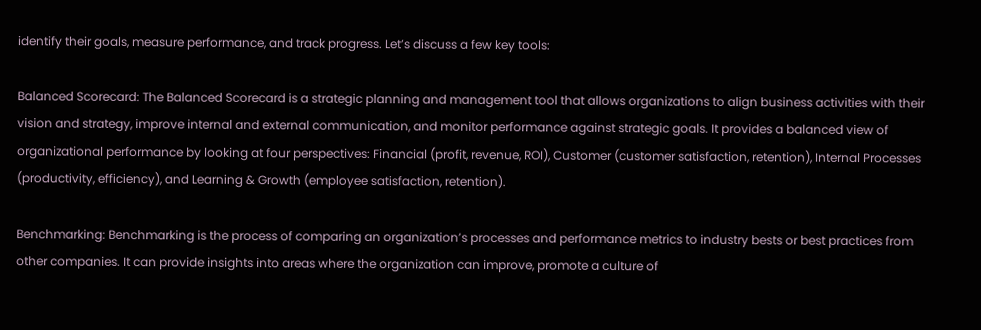identify their goals, measure performance, and track progress. Let’s discuss a few key tools:

Balanced Scorecard: The Balanced Scorecard is a strategic planning and management tool that allows organizations to align business activities with their vision and strategy, improve internal and external communication, and monitor performance against strategic goals. It provides a balanced view of organizational performance by looking at four perspectives: Financial (profit, revenue, ROI), Customer (customer satisfaction, retention), Internal Processes (productivity, efficiency), and Learning & Growth (employee satisfaction, retention).

Benchmarking: Benchmarking is the process of comparing an organization’s processes and performance metrics to industry bests or best practices from other companies. It can provide insights into areas where the organization can improve, promote a culture of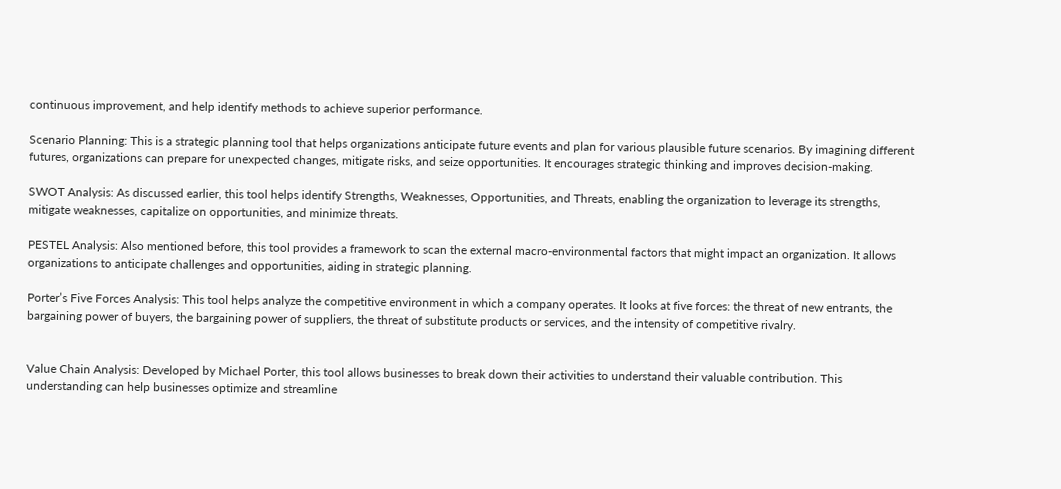continuous improvement, and help identify methods to achieve superior performance.

Scenario Planning: This is a strategic planning tool that helps organizations anticipate future events and plan for various plausible future scenarios. By imagining different futures, organizations can prepare for unexpected changes, mitigate risks, and seize opportunities. It encourages strategic thinking and improves decision-making.

SWOT Analysis: As discussed earlier, this tool helps identify Strengths, Weaknesses, Opportunities, and Threats, enabling the organization to leverage its strengths, mitigate weaknesses, capitalize on opportunities, and minimize threats.

PESTEL Analysis: Also mentioned before, this tool provides a framework to scan the external macro-environmental factors that might impact an organization. It allows organizations to anticipate challenges and opportunities, aiding in strategic planning.

Porter’s Five Forces Analysis: This tool helps analyze the competitive environment in which a company operates. It looks at five forces: the threat of new entrants, the bargaining power of buyers, the bargaining power of suppliers, the threat of substitute products or services, and the intensity of competitive rivalry.


Value Chain Analysis: Developed by Michael Porter, this tool allows businesses to break down their activities to understand their valuable contribution. This understanding can help businesses optimize and streamline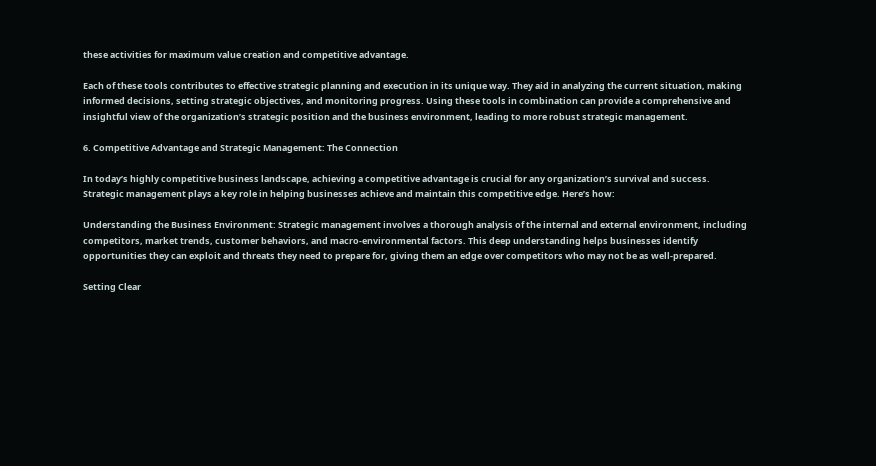these activities for maximum value creation and competitive advantage.

Each of these tools contributes to effective strategic planning and execution in its unique way. They aid in analyzing the current situation, making informed decisions, setting strategic objectives, and monitoring progress. Using these tools in combination can provide a comprehensive and insightful view of the organization’s strategic position and the business environment, leading to more robust strategic management.

6. Competitive Advantage and Strategic Management: The Connection

In today’s highly competitive business landscape, achieving a competitive advantage is crucial for any organization’s survival and success. Strategic management plays a key role in helping businesses achieve and maintain this competitive edge. Here’s how:

Understanding the Business Environment: Strategic management involves a thorough analysis of the internal and external environment, including competitors, market trends, customer behaviors, and macro-environmental factors. This deep understanding helps businesses identify opportunities they can exploit and threats they need to prepare for, giving them an edge over competitors who may not be as well-prepared.

Setting Clear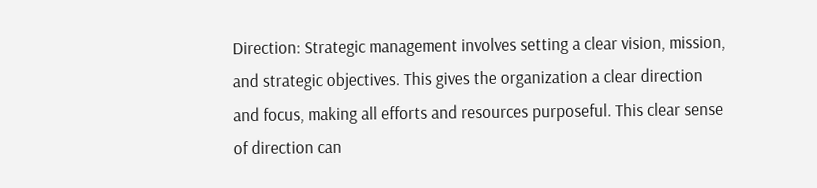Direction: Strategic management involves setting a clear vision, mission, and strategic objectives. This gives the organization a clear direction and focus, making all efforts and resources purposeful. This clear sense of direction can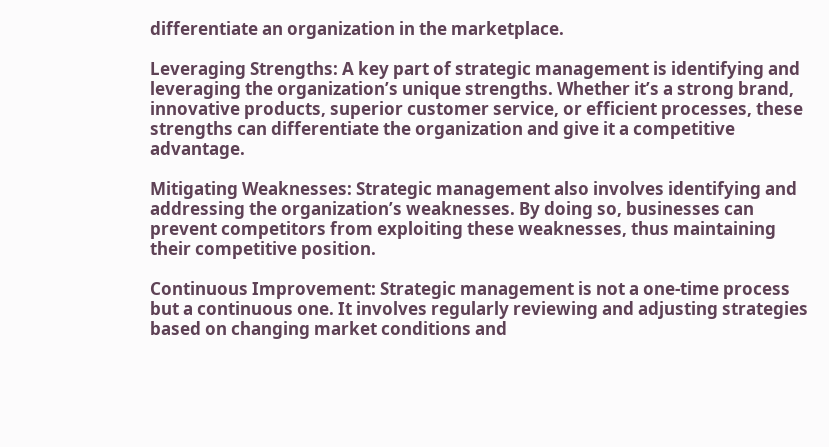differentiate an organization in the marketplace.

Leveraging Strengths: A key part of strategic management is identifying and leveraging the organization’s unique strengths. Whether it’s a strong brand, innovative products, superior customer service, or efficient processes, these strengths can differentiate the organization and give it a competitive advantage.

Mitigating Weaknesses: Strategic management also involves identifying and addressing the organization’s weaknesses. By doing so, businesses can prevent competitors from exploiting these weaknesses, thus maintaining their competitive position.

Continuous Improvement: Strategic management is not a one-time process but a continuous one. It involves regularly reviewing and adjusting strategies based on changing market conditions and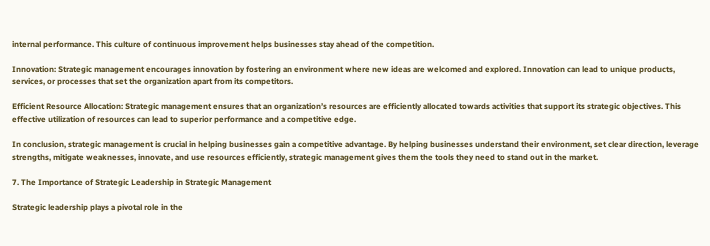internal performance. This culture of continuous improvement helps businesses stay ahead of the competition.

Innovation: Strategic management encourages innovation by fostering an environment where new ideas are welcomed and explored. Innovation can lead to unique products, services, or processes that set the organization apart from its competitors.

Efficient Resource Allocation: Strategic management ensures that an organization’s resources are efficiently allocated towards activities that support its strategic objectives. This effective utilization of resources can lead to superior performance and a competitive edge.

In conclusion, strategic management is crucial in helping businesses gain a competitive advantage. By helping businesses understand their environment, set clear direction, leverage strengths, mitigate weaknesses, innovate, and use resources efficiently, strategic management gives them the tools they need to stand out in the market.

7. The Importance of Strategic Leadership in Strategic Management

Strategic leadership plays a pivotal role in the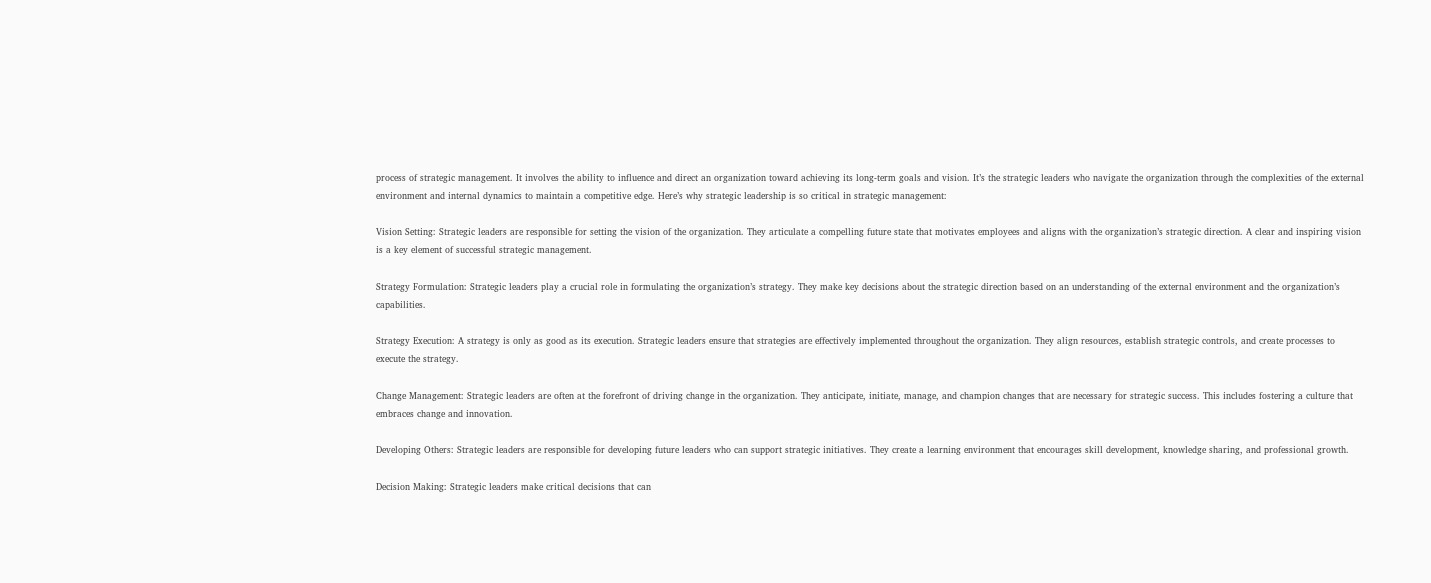process of strategic management. It involves the ability to influence and direct an organization toward achieving its long-term goals and vision. It’s the strategic leaders who navigate the organization through the complexities of the external environment and internal dynamics to maintain a competitive edge. Here’s why strategic leadership is so critical in strategic management:

Vision Setting: Strategic leaders are responsible for setting the vision of the organization. They articulate a compelling future state that motivates employees and aligns with the organization’s strategic direction. A clear and inspiring vision is a key element of successful strategic management.

Strategy Formulation: Strategic leaders play a crucial role in formulating the organization’s strategy. They make key decisions about the strategic direction based on an understanding of the external environment and the organization’s capabilities.

Strategy Execution: A strategy is only as good as its execution. Strategic leaders ensure that strategies are effectively implemented throughout the organization. They align resources, establish strategic controls, and create processes to execute the strategy.

Change Management: Strategic leaders are often at the forefront of driving change in the organization. They anticipate, initiate, manage, and champion changes that are necessary for strategic success. This includes fostering a culture that embraces change and innovation.

Developing Others: Strategic leaders are responsible for developing future leaders who can support strategic initiatives. They create a learning environment that encourages skill development, knowledge sharing, and professional growth.

Decision Making: Strategic leaders make critical decisions that can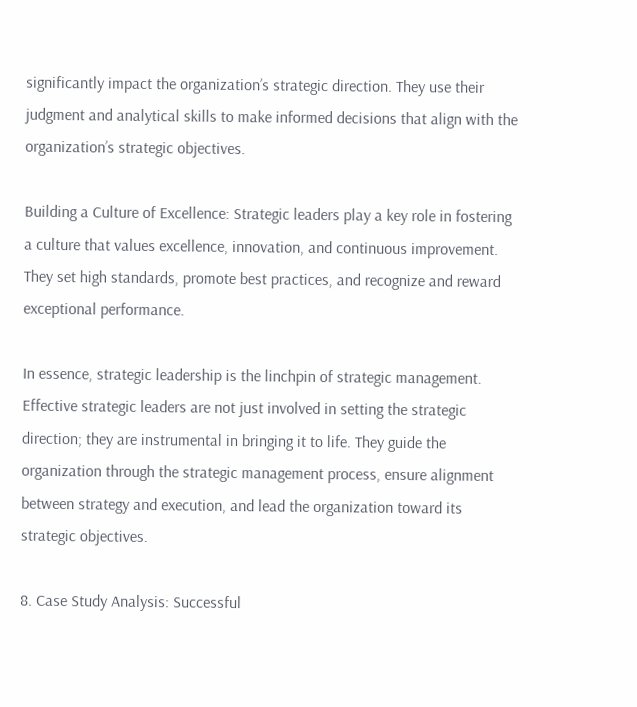significantly impact the organization’s strategic direction. They use their judgment and analytical skills to make informed decisions that align with the organization’s strategic objectives.

Building a Culture of Excellence: Strategic leaders play a key role in fostering a culture that values excellence, innovation, and continuous improvement. They set high standards, promote best practices, and recognize and reward exceptional performance.

In essence, strategic leadership is the linchpin of strategic management. Effective strategic leaders are not just involved in setting the strategic direction; they are instrumental in bringing it to life. They guide the organization through the strategic management process, ensure alignment between strategy and execution, and lead the organization toward its strategic objectives.

8. Case Study Analysis: Successful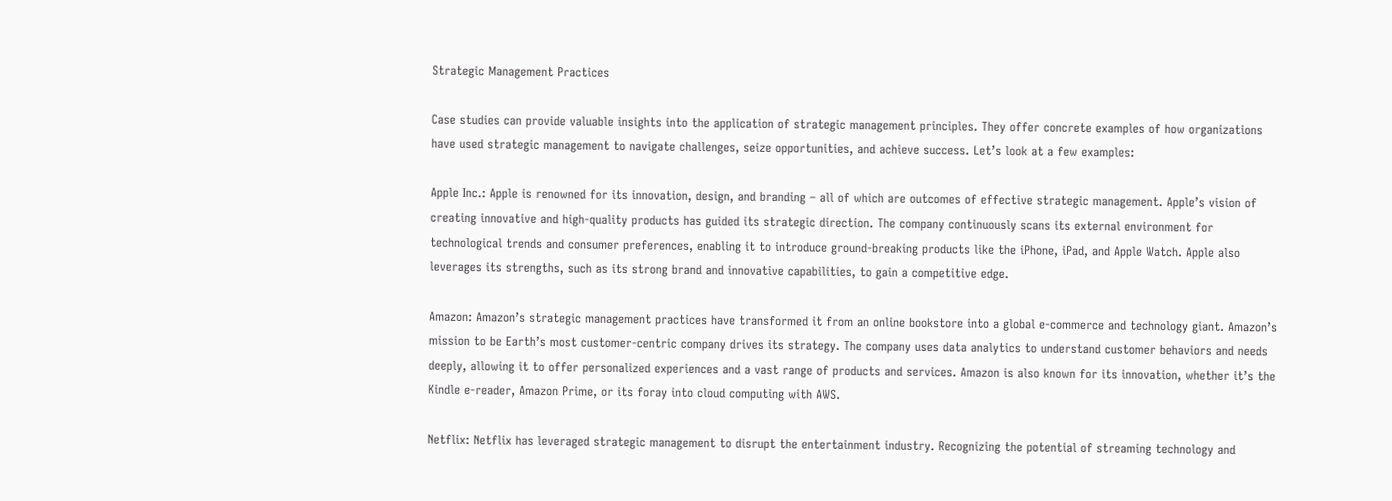Strategic Management Practices

Case studies can provide valuable insights into the application of strategic management principles. They offer concrete examples of how organizations have used strategic management to navigate challenges, seize opportunities, and achieve success. Let’s look at a few examples:

Apple Inc.: Apple is renowned for its innovation, design, and branding – all of which are outcomes of effective strategic management. Apple’s vision of creating innovative and high-quality products has guided its strategic direction. The company continuously scans its external environment for technological trends and consumer preferences, enabling it to introduce ground-breaking products like the iPhone, iPad, and Apple Watch. Apple also leverages its strengths, such as its strong brand and innovative capabilities, to gain a competitive edge.

Amazon: Amazon’s strategic management practices have transformed it from an online bookstore into a global e-commerce and technology giant. Amazon’s mission to be Earth’s most customer-centric company drives its strategy. The company uses data analytics to understand customer behaviors and needs deeply, allowing it to offer personalized experiences and a vast range of products and services. Amazon is also known for its innovation, whether it’s the Kindle e-reader, Amazon Prime, or its foray into cloud computing with AWS.

Netflix: Netflix has leveraged strategic management to disrupt the entertainment industry. Recognizing the potential of streaming technology and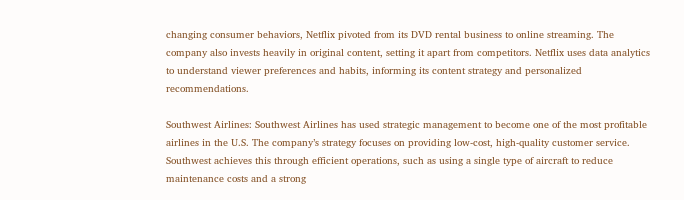changing consumer behaviors, Netflix pivoted from its DVD rental business to online streaming. The company also invests heavily in original content, setting it apart from competitors. Netflix uses data analytics to understand viewer preferences and habits, informing its content strategy and personalized recommendations.

Southwest Airlines: Southwest Airlines has used strategic management to become one of the most profitable airlines in the U.S. The company’s strategy focuses on providing low-cost, high-quality customer service. Southwest achieves this through efficient operations, such as using a single type of aircraft to reduce maintenance costs and a strong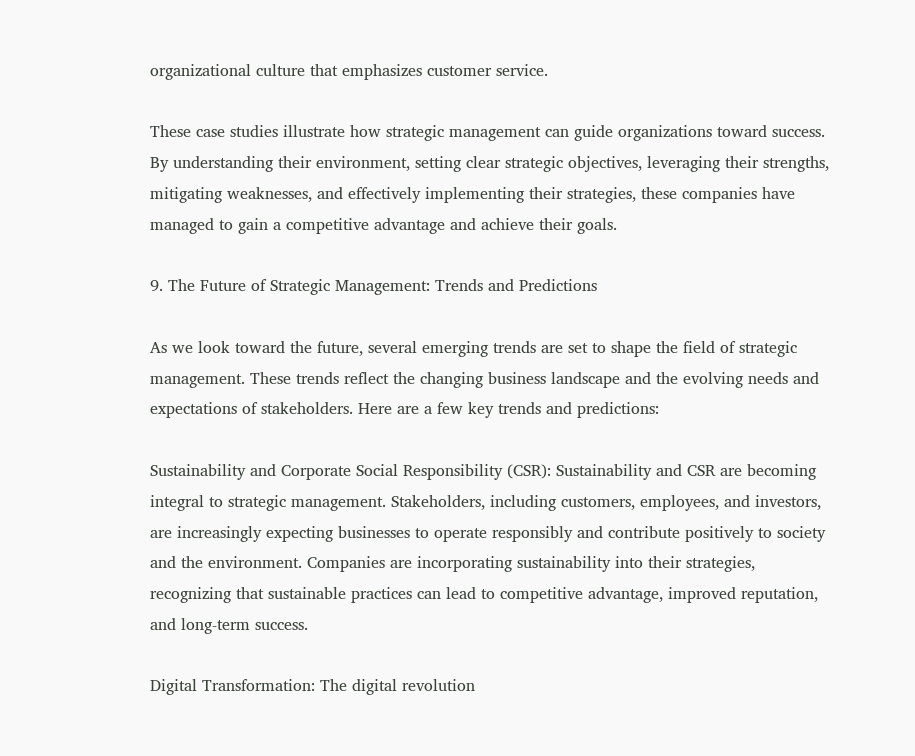organizational culture that emphasizes customer service.

These case studies illustrate how strategic management can guide organizations toward success. By understanding their environment, setting clear strategic objectives, leveraging their strengths, mitigating weaknesses, and effectively implementing their strategies, these companies have managed to gain a competitive advantage and achieve their goals.

9. The Future of Strategic Management: Trends and Predictions

As we look toward the future, several emerging trends are set to shape the field of strategic management. These trends reflect the changing business landscape and the evolving needs and expectations of stakeholders. Here are a few key trends and predictions:

Sustainability and Corporate Social Responsibility (CSR): Sustainability and CSR are becoming integral to strategic management. Stakeholders, including customers, employees, and investors, are increasingly expecting businesses to operate responsibly and contribute positively to society and the environment. Companies are incorporating sustainability into their strategies, recognizing that sustainable practices can lead to competitive advantage, improved reputation, and long-term success.

Digital Transformation: The digital revolution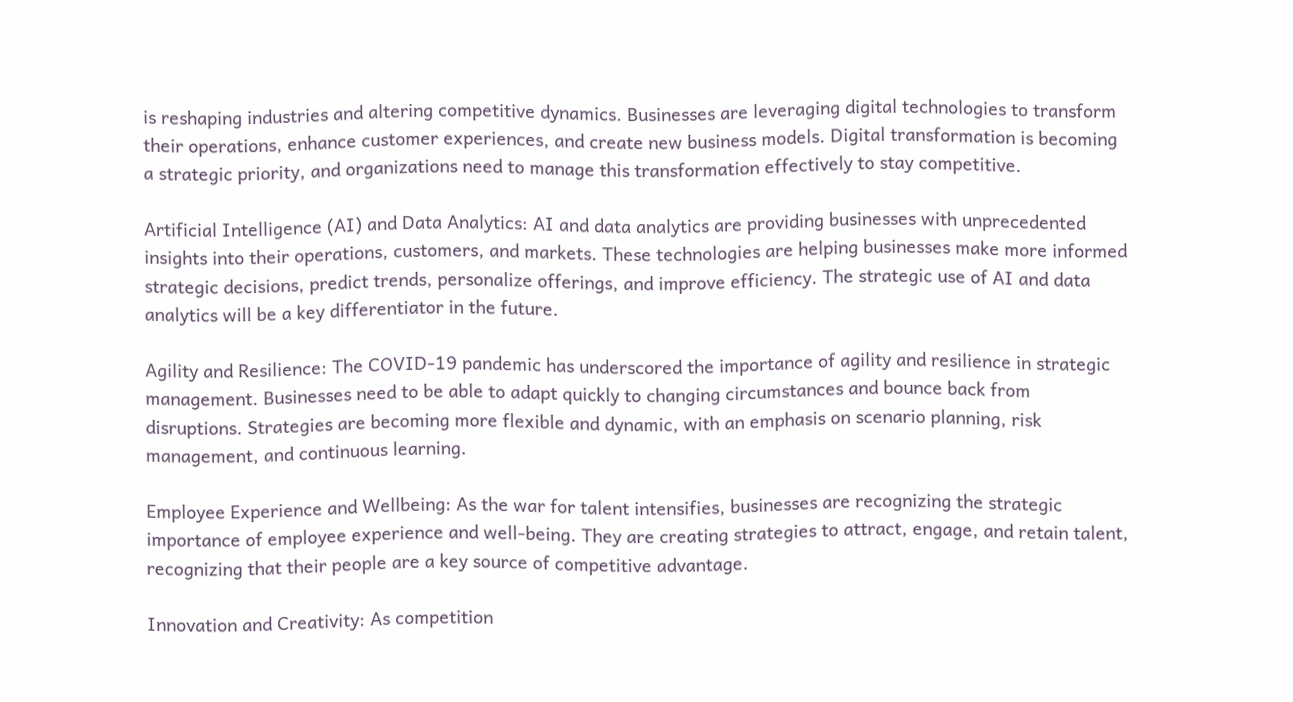is reshaping industries and altering competitive dynamics. Businesses are leveraging digital technologies to transform their operations, enhance customer experiences, and create new business models. Digital transformation is becoming a strategic priority, and organizations need to manage this transformation effectively to stay competitive.

Artificial Intelligence (AI) and Data Analytics: AI and data analytics are providing businesses with unprecedented insights into their operations, customers, and markets. These technologies are helping businesses make more informed strategic decisions, predict trends, personalize offerings, and improve efficiency. The strategic use of AI and data analytics will be a key differentiator in the future.

Agility and Resilience: The COVID-19 pandemic has underscored the importance of agility and resilience in strategic management. Businesses need to be able to adapt quickly to changing circumstances and bounce back from disruptions. Strategies are becoming more flexible and dynamic, with an emphasis on scenario planning, risk management, and continuous learning.

Employee Experience and Wellbeing: As the war for talent intensifies, businesses are recognizing the strategic importance of employee experience and well-being. They are creating strategies to attract, engage, and retain talent, recognizing that their people are a key source of competitive advantage.

Innovation and Creativity: As competition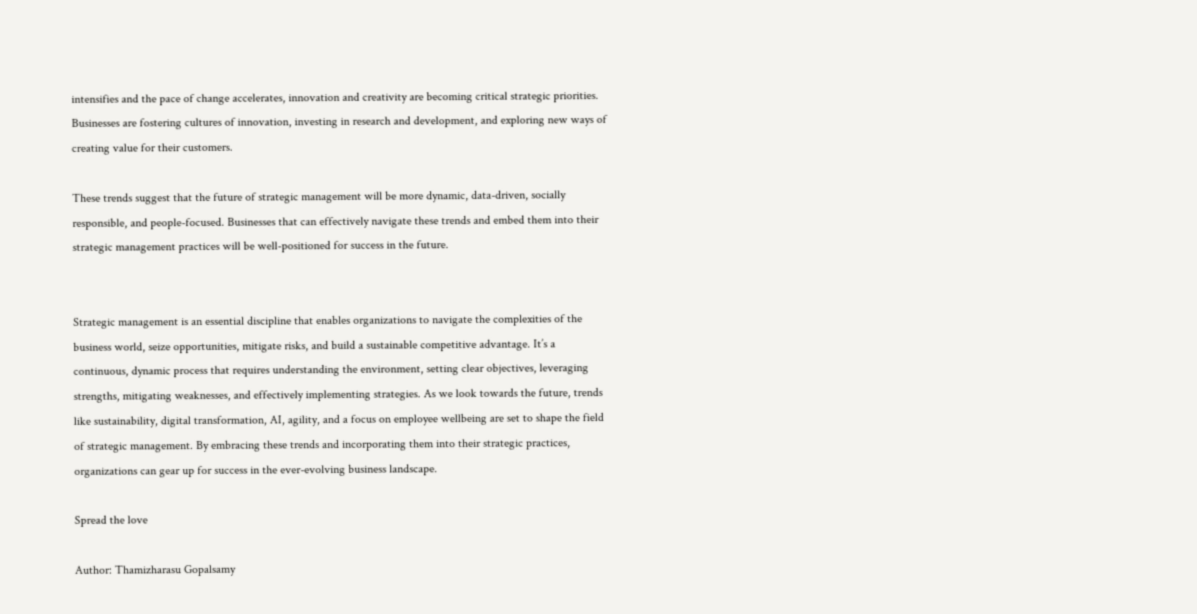intensifies and the pace of change accelerates, innovation and creativity are becoming critical strategic priorities. Businesses are fostering cultures of innovation, investing in research and development, and exploring new ways of creating value for their customers.

These trends suggest that the future of strategic management will be more dynamic, data-driven, socially responsible, and people-focused. Businesses that can effectively navigate these trends and embed them into their strategic management practices will be well-positioned for success in the future.


Strategic management is an essential discipline that enables organizations to navigate the complexities of the business world, seize opportunities, mitigate risks, and build a sustainable competitive advantage. It’s a continuous, dynamic process that requires understanding the environment, setting clear objectives, leveraging strengths, mitigating weaknesses, and effectively implementing strategies. As we look towards the future, trends like sustainability, digital transformation, AI, agility, and a focus on employee wellbeing are set to shape the field of strategic management. By embracing these trends and incorporating them into their strategic practices, organizations can gear up for success in the ever-evolving business landscape.

Spread the love

Author: Thamizharasu Gopalsamy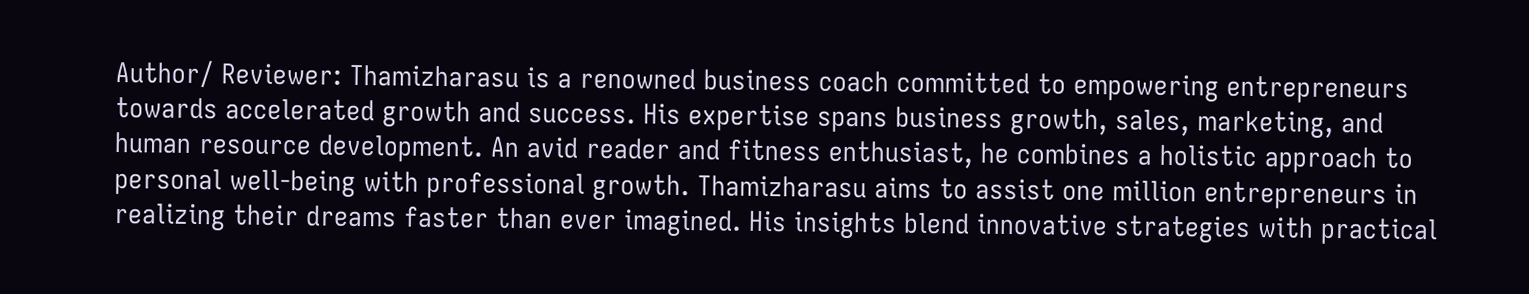Author/ Reviewer: Thamizharasu is a renowned business coach committed to empowering entrepreneurs towards accelerated growth and success. His expertise spans business growth, sales, marketing, and human resource development. An avid reader and fitness enthusiast, he combines a holistic approach to personal well-being with professional growth. Thamizharasu aims to assist one million entrepreneurs in realizing their dreams faster than ever imagined. His insights blend innovative strategies with practical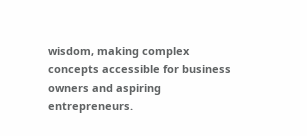wisdom, making complex concepts accessible for business owners and aspiring entrepreneurs.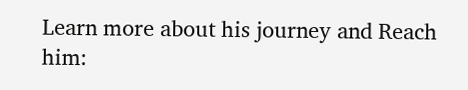Learn more about his journey and Reach him: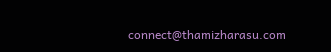connect@thamizharasu.com